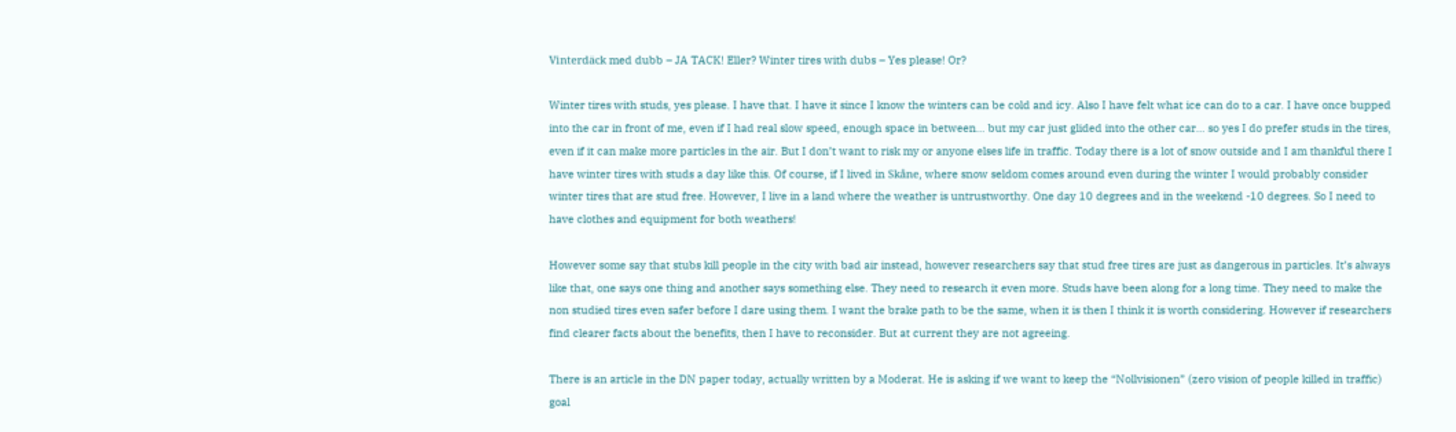Vinterdäck med dubb – JA TACK! Eller? Winter tires with dubs – Yes please! Or?

Winter tires with studs, yes please. I have that. I have it since I know the winters can be cold and icy. Also I have felt what ice can do to a car. I have once bupped into the car in front of me, even if I had real slow speed, enough space in between… but my car just glided into the other car… so yes I do prefer studs in the tires, even if it can make more particles in the air. But I don’t want to risk my or anyone elses life in traffic. Today there is a lot of snow outside and I am thankful there I have winter tires with studs a day like this. Of course, if I lived in Skåne, where snow seldom comes around even during the winter I would probably consider winter tires that are stud free. However, I live in a land where the weather is untrustworthy. One day 10 degrees and in the weekend -10 degrees. So I need to have clothes and equipment for both weathers!

However some say that stubs kill people in the city with bad air instead, however researchers say that stud free tires are just as dangerous in particles. It’s always like that, one says one thing and another says something else. They need to research it even more. Studs have been along for a long time. They need to make the non studied tires even safer before I dare using them. I want the brake path to be the same, when it is then I think it is worth considering. However if researchers find clearer facts about the benefits, then I have to reconsider. But at current they are not agreeing.

There is an article in the DN paper today, actually written by a Moderat. He is asking if we want to keep the “Nollvisionen” (zero vision of people killed in traffic) goal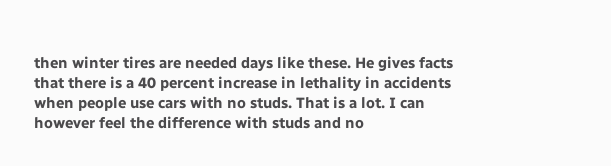then winter tires are needed days like these. He gives facts that there is a 40 percent increase in lethality in accidents when people use cars with no studs. That is a lot. I can however feel the difference with studs and no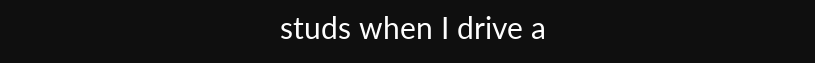studs when I drive a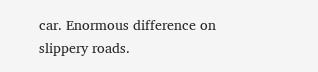car. Enormous difference on slippery roads.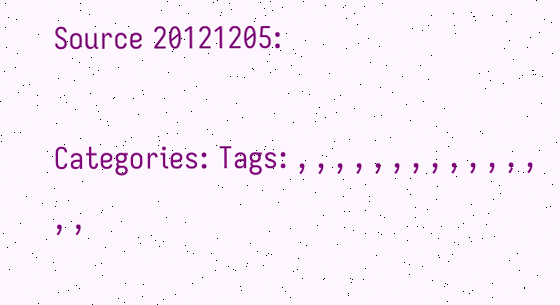Source 20121205:

Categories: Tags: , , , , , , , , , , , , , , ,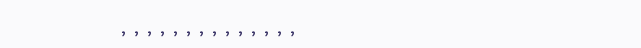, , , , , , , , , , , , , ,